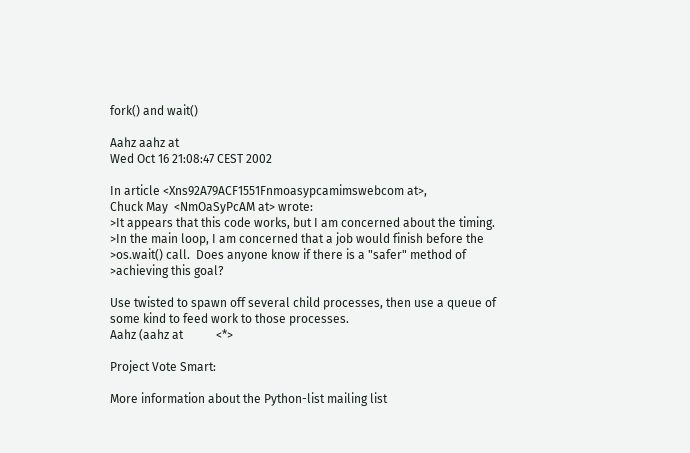fork() and wait()

Aahz aahz at
Wed Oct 16 21:08:47 CEST 2002

In article <Xns92A79ACF1551Fnmoasypcamimswebcom at>,
Chuck May  <NmOaSyPcAM at> wrote:
>It appears that this code works, but I am concerned about the timing.
>In the main loop, I am concerned that a job would finish before the
>os.wait() call.  Does anyone know if there is a "safer" method of
>achieving this goal?

Use twisted to spawn off several child processes, then use a queue of
some kind to feed work to those processes.
Aahz (aahz at           <*>

Project Vote Smart:

More information about the Python-list mailing list